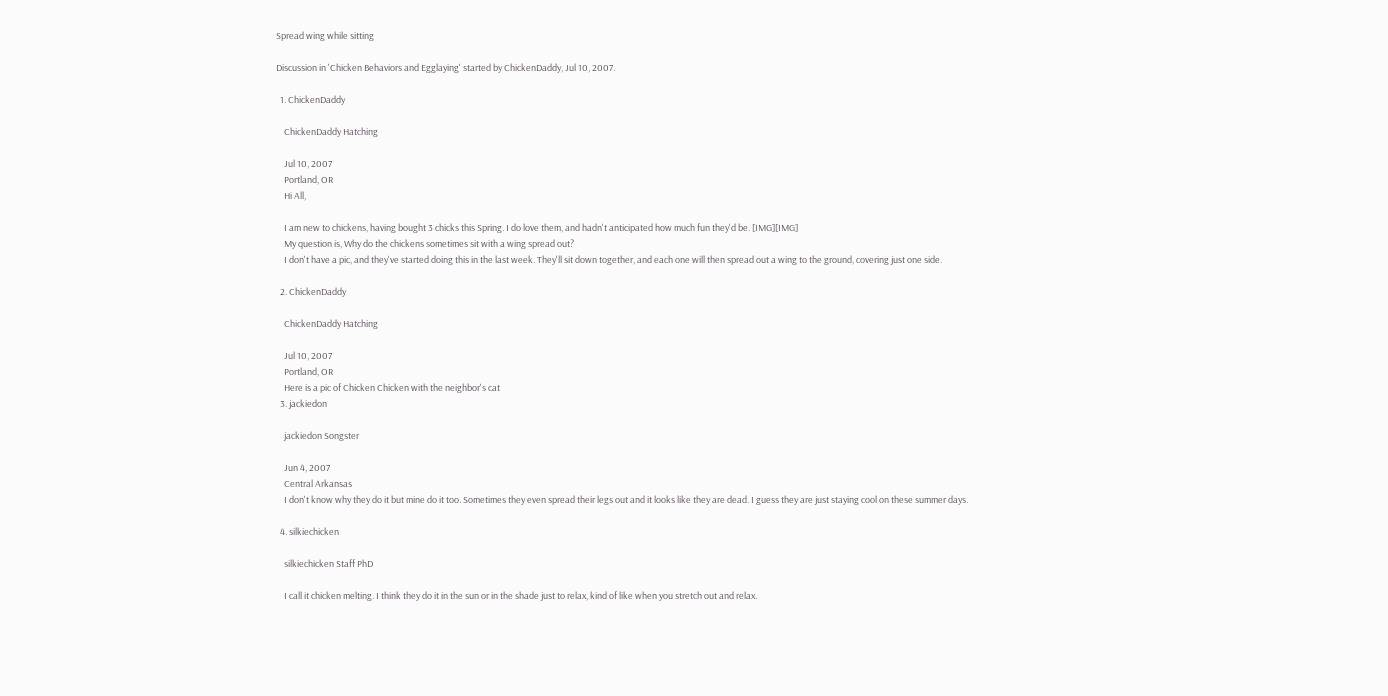Spread wing while sitting

Discussion in 'Chicken Behaviors and Egglaying' started by ChickenDaddy, Jul 10, 2007.

  1. ChickenDaddy

    ChickenDaddy Hatching

    Jul 10, 2007
    Portland, OR
    Hi All,

    I am new to chickens, having bought 3 chicks this Spring. I do love them, and hadn't anticipated how much fun they'd be. [IMG][IMG]
    My question is, Why do the chickens sometimes sit with a wing spread out?
    I don't have a pic, and they've started doing this in the last week. They'll sit down together, and each one will then spread out a wing to the ground, covering just one side.

  2. ChickenDaddy

    ChickenDaddy Hatching

    Jul 10, 2007
    Portland, OR
    Here is a pic of Chicken Chicken with the neighbor's cat
  3. jackiedon

    jackiedon Songster

    Jun 4, 2007
    Central Arkansas
    I don't know why they do it but mine do it too. Sometimes they even spread their legs out and it looks like they are dead. I guess they are just staying cool on these summer days.

  4. silkiechicken

    silkiechicken Staff PhD

    I call it chicken melting. I think they do it in the sun or in the shade just to relax, kind of like when you stretch out and relax.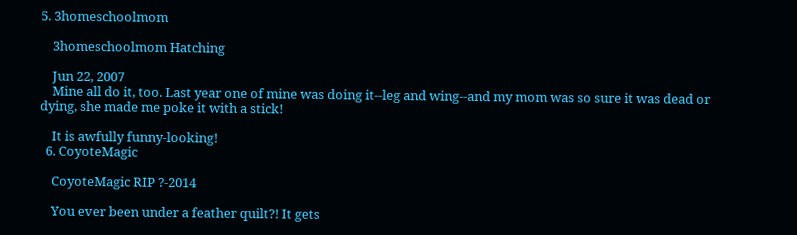5. 3homeschoolmom

    3homeschoolmom Hatching

    Jun 22, 2007
    Mine all do it, too. Last year one of mine was doing it--leg and wing--and my mom was so sure it was dead or dying, she made me poke it with a stick!

    It is awfully funny-looking!
  6. CoyoteMagic

    CoyoteMagic RIP ?-2014

    You ever been under a feather quilt?! It gets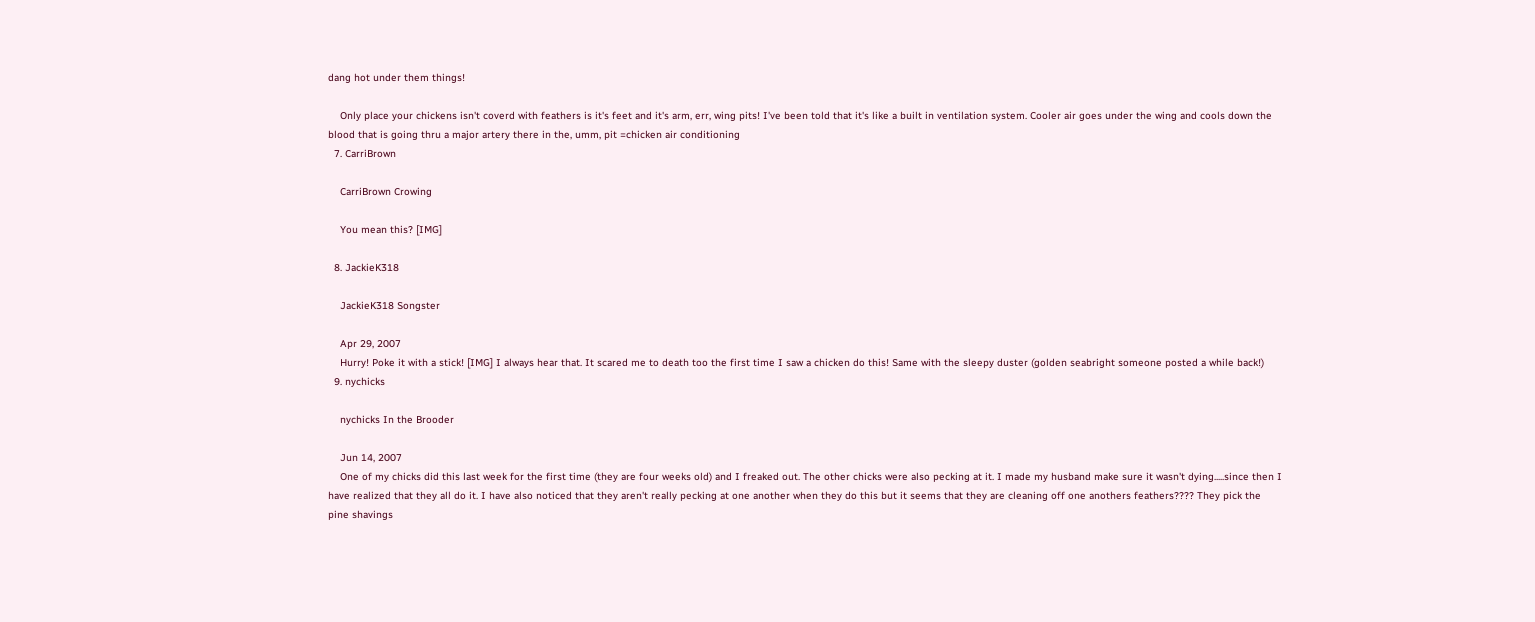dang hot under them things!

    Only place your chickens isn't coverd with feathers is it's feet and it's arm, err, wing pits! I've been told that it's like a built in ventilation system. Cooler air goes under the wing and cools down the blood that is going thru a major artery there in the, umm, pit =chicken air conditioning
  7. CarriBrown

    CarriBrown Crowing

    You mean this? [IMG]

  8. JackieK318

    JackieK318 Songster

    Apr 29, 2007
    Hurry! Poke it with a stick! [IMG] I always hear that. It scared me to death too the first time I saw a chicken do this! Same with the sleepy duster (golden seabright someone posted a while back!)
  9. nychicks

    nychicks In the Brooder

    Jun 14, 2007
    One of my chicks did this last week for the first time (they are four weeks old) and I freaked out. The other chicks were also pecking at it. I made my husband make sure it wasn't dying.....since then I have realized that they all do it. I have also noticed that they aren't really pecking at one another when they do this but it seems that they are cleaning off one anothers feathers???? They pick the pine shavings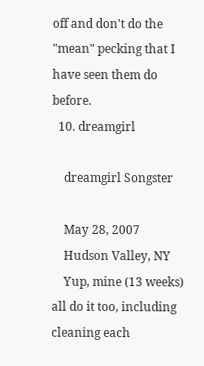off and don't do the "mean" pecking that I have seen them do before.
  10. dreamgirl

    dreamgirl Songster

    May 28, 2007
    Hudson Valley, NY
    Yup, mine (13 weeks) all do it too, including cleaning each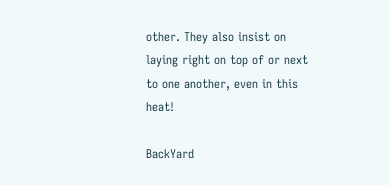other. They also insist on laying right on top of or next to one another, even in this heat!

BackYard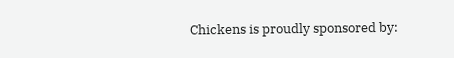Chickens is proudly sponsored by: